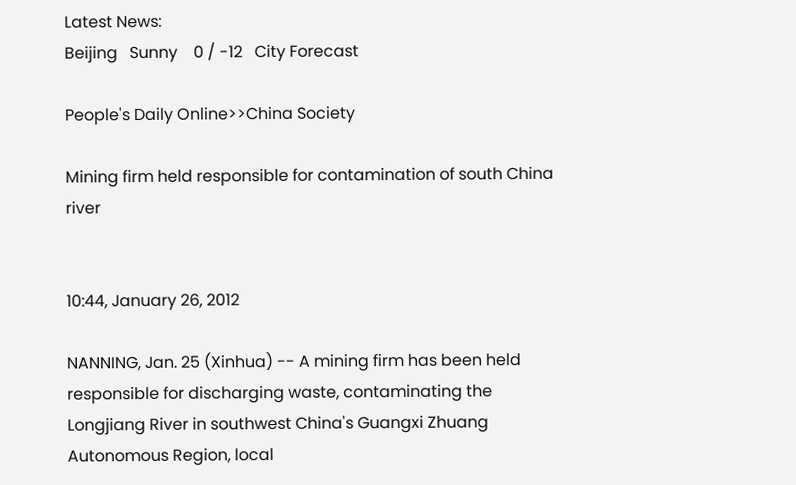Latest News:
Beijing   Sunny    0 / -12   City Forecast

People's Daily Online>>China Society

Mining firm held responsible for contamination of south China river


10:44, January 26, 2012

NANNING, Jan. 25 (Xinhua) -- A mining firm has been held responsible for discharging waste, contaminating the Longjiang River in southwest China's Guangxi Zhuang Autonomous Region, local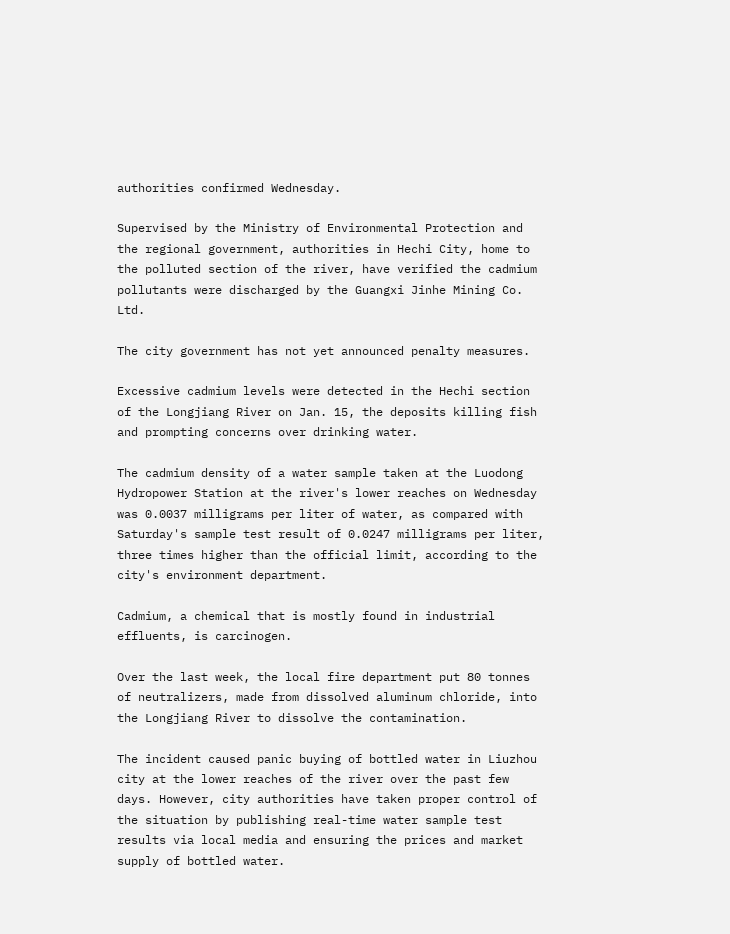authorities confirmed Wednesday.

Supervised by the Ministry of Environmental Protection and the regional government, authorities in Hechi City, home to the polluted section of the river, have verified the cadmium pollutants were discharged by the Guangxi Jinhe Mining Co. Ltd.

The city government has not yet announced penalty measures.

Excessive cadmium levels were detected in the Hechi section of the Longjiang River on Jan. 15, the deposits killing fish and prompting concerns over drinking water.

The cadmium density of a water sample taken at the Luodong Hydropower Station at the river's lower reaches on Wednesday was 0.0037 milligrams per liter of water, as compared with Saturday's sample test result of 0.0247 milligrams per liter, three times higher than the official limit, according to the city's environment department.

Cadmium, a chemical that is mostly found in industrial effluents, is carcinogen.

Over the last week, the local fire department put 80 tonnes of neutralizers, made from dissolved aluminum chloride, into the Longjiang River to dissolve the contamination.

The incident caused panic buying of bottled water in Liuzhou city at the lower reaches of the river over the past few days. However, city authorities have taken proper control of the situation by publishing real-time water sample test results via local media and ensuring the prices and market supply of bottled water.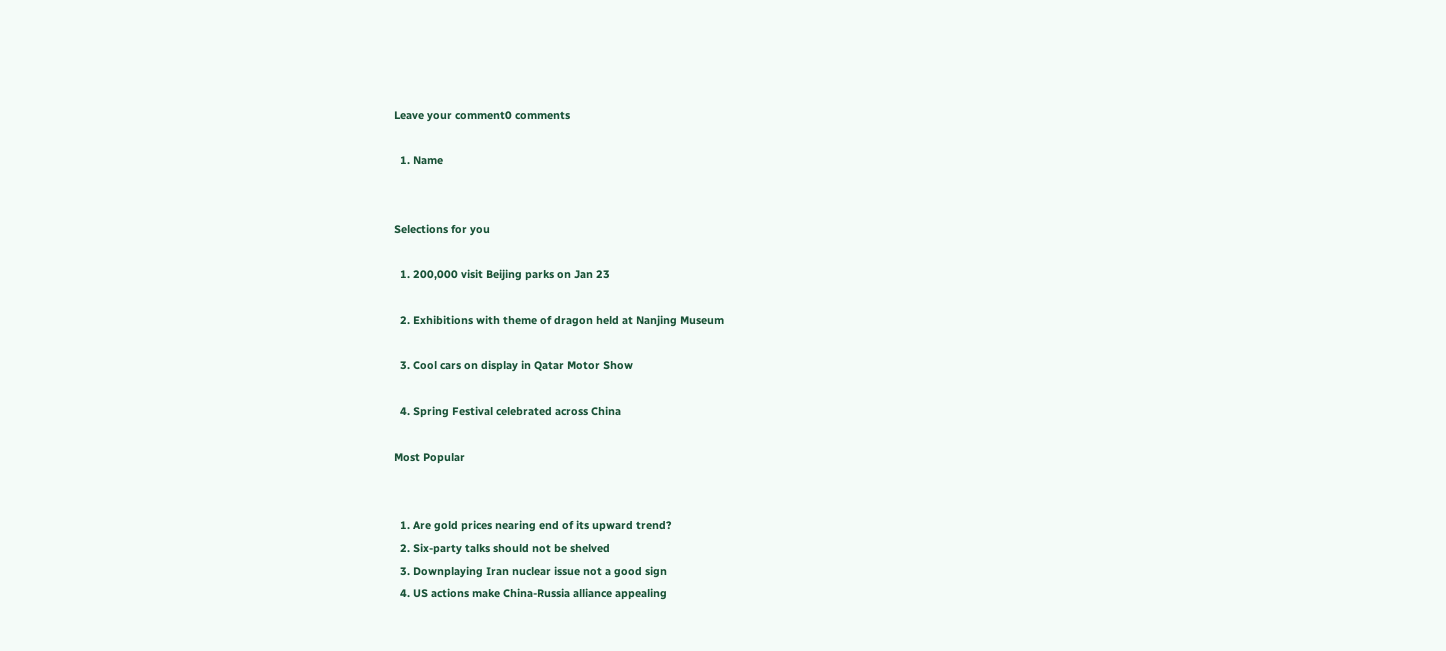Leave your comment0 comments

  1. Name


Selections for you

  1. 200,000 visit Beijing parks on Jan 23

  2. Exhibitions with theme of dragon held at Nanjing Museum

  3. Cool cars on display in Qatar Motor Show

  4. Spring Festival celebrated across China

Most Popular


  1. Are gold prices nearing end of its upward trend?
  2. Six-party talks should not be shelved
  3. Downplaying Iran nuclear issue not a good sign
  4. US actions make China-Russia alliance appealing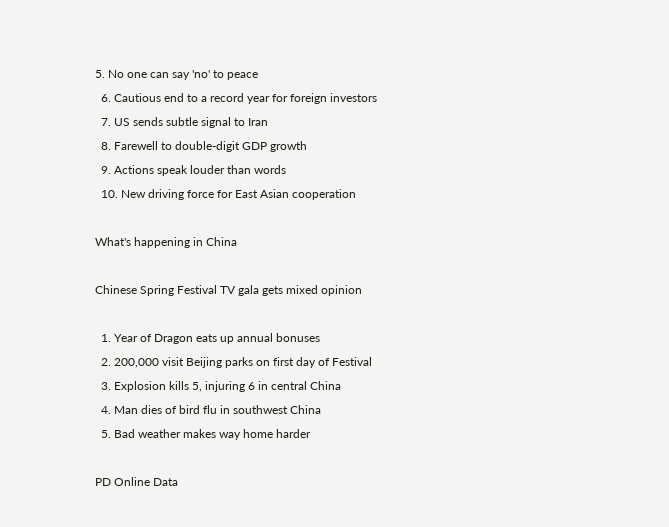5. No one can say 'no' to peace
  6. Cautious end to a record year for foreign investors
  7. US sends subtle signal to Iran
  8. Farewell to double-digit GDP growth
  9. Actions speak louder than words
  10. New driving force for East Asian cooperation

What's happening in China

Chinese Spring Festival TV gala gets mixed opinion

  1. Year of Dragon eats up annual bonuses
  2. 200,000 visit Beijing parks on first day of Festival
  3. Explosion kills 5, injuring 6 in central China
  4. Man dies of bird flu in southwest China
  5. Bad weather makes way home harder

PD Online Data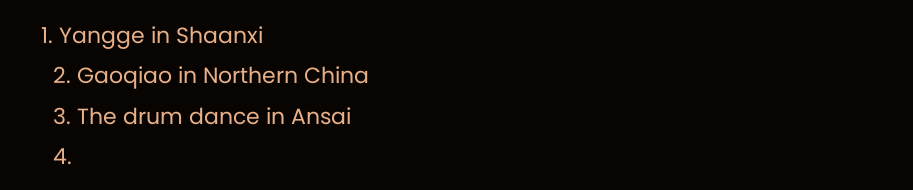1. Yangge in Shaanxi
  2. Gaoqiao in Northern China
  3. The drum dance in Ansai
  4.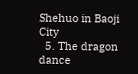Shehuo in Baoji City
  5. The dragon dance